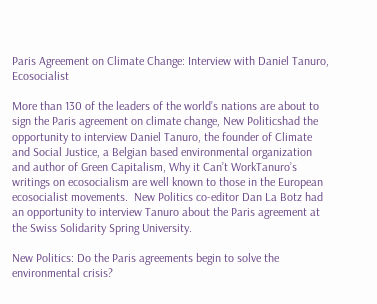Paris Agreement on Climate Change: Interview with Daniel Tanuro, Ecosocialist

More than 130 of the leaders of the world’s nations are about to sign the Paris agreement on climate change, New Politicshad the opportunity to interview Daniel Tanuro, the founder of Climate and Social Justice, a Belgian based environmental organization and author of Green Capitalism, Why it Can’t WorkTanuro’s writings on ecosocialism are well known to those in the European ecosocialist movements.  New Politics co-editor Dan La Botz had an opportunity to interview Tanuro about the Paris agreement at the Swiss Solidarity Spring University.

New Politics: Do the Paris agreements begin to solve the environmental crisis?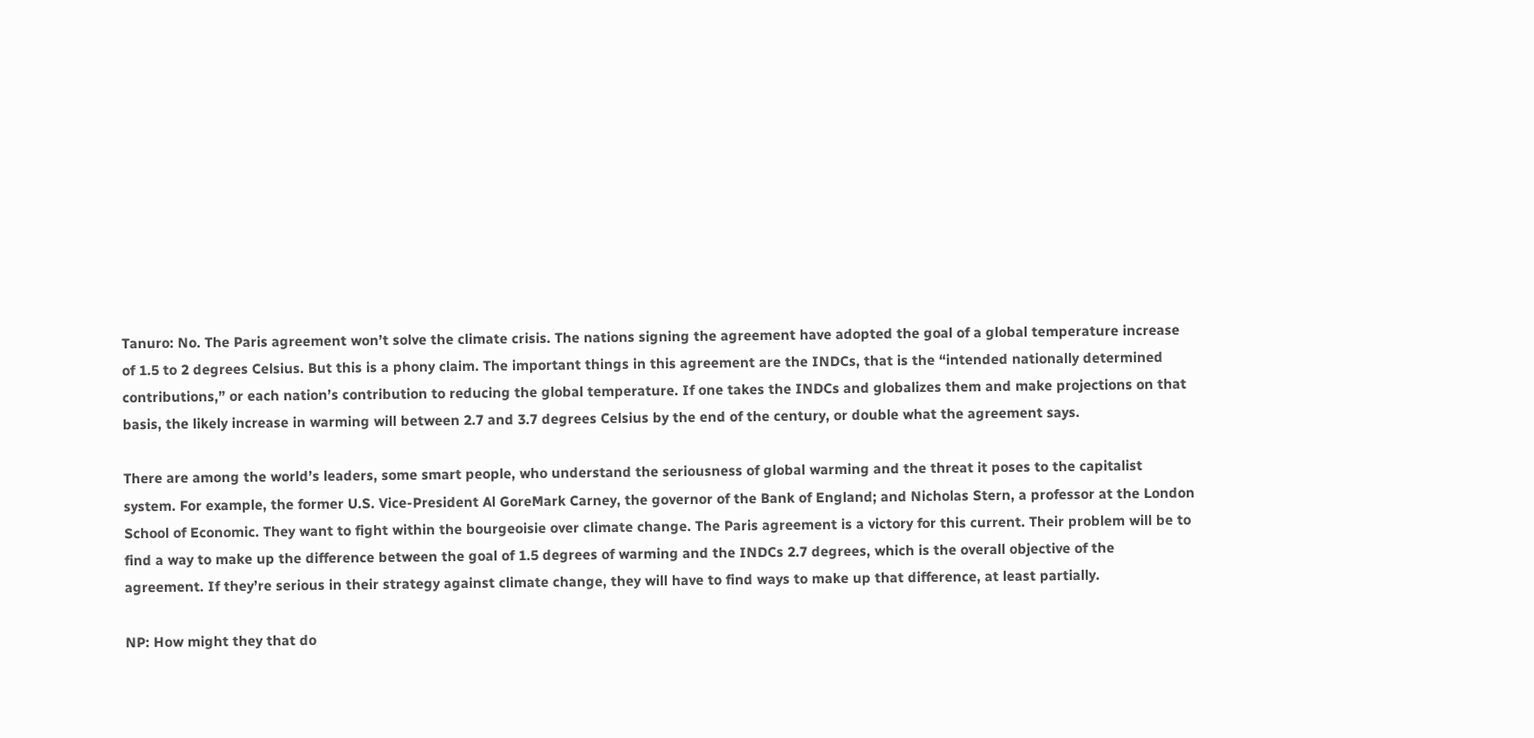Tanuro: No. The Paris agreement won’t solve the climate crisis. The nations signing the agreement have adopted the goal of a global temperature increase of 1.5 to 2 degrees Celsius. But this is a phony claim. The important things in this agreement are the INDCs, that is the “intended nationally determined contributions,” or each nation’s contribution to reducing the global temperature. If one takes the INDCs and globalizes them and make projections on that basis, the likely increase in warming will between 2.7 and 3.7 degrees Celsius by the end of the century, or double what the agreement says.

There are among the world’s leaders, some smart people, who understand the seriousness of global warming and the threat it poses to the capitalist system. For example, the former U.S. Vice-President Al GoreMark Carney, the governor of the Bank of England; and Nicholas Stern, a professor at the London School of Economic. They want to fight within the bourgeoisie over climate change. The Paris agreement is a victory for this current. Their problem will be to find a way to make up the difference between the goal of 1.5 degrees of warming and the INDCs 2.7 degrees, which is the overall objective of the agreement. If they’re serious in their strategy against climate change, they will have to find ways to make up that difference, at least partially.

NP: How might they that do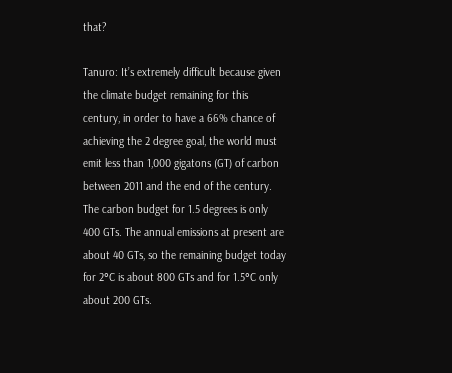that?

Tanuro: It’s extremely difficult because given the climate budget remaining for this century, in order to have a 66% chance of achieving the 2 degree goal, the world must emit less than 1,000 gigatons (GT) of carbon between 2011 and the end of the century. The carbon budget for 1.5 degrees is only 400 GTs. The annual emissions at present are about 40 GTs, so the remaining budget today for 2°C is about 800 GTs and for 1.5°C only about 200 GTs.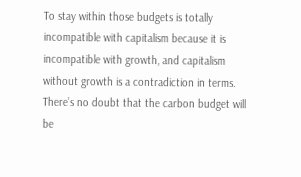To stay within those budgets is totally incompatible with capitalism because it is incompatible with growth, and capitalism without growth is a contradiction in terms. There’s no doubt that the carbon budget will be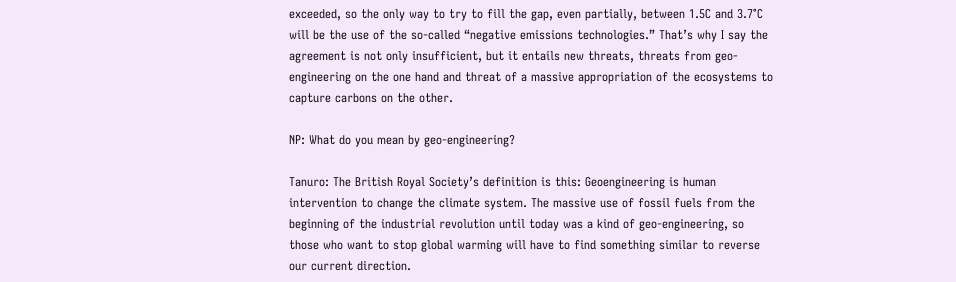exceeded, so the only way to try to fill the gap, even partially, between 1.5C and 3.7°C will be the use of the so-called “negative emissions technologies.” That’s why I say the agreement is not only insufficient, but it entails new threats, threats from geo-engineering on the one hand and threat of a massive appropriation of the ecosystems to capture carbons on the other.

NP: What do you mean by geo-engineering?

Tanuro: The British Royal Society’s definition is this: Geoengineering is human intervention to change the climate system. The massive use of fossil fuels from the beginning of the industrial revolution until today was a kind of geo-engineering, so those who want to stop global warming will have to find something similar to reverse our current direction.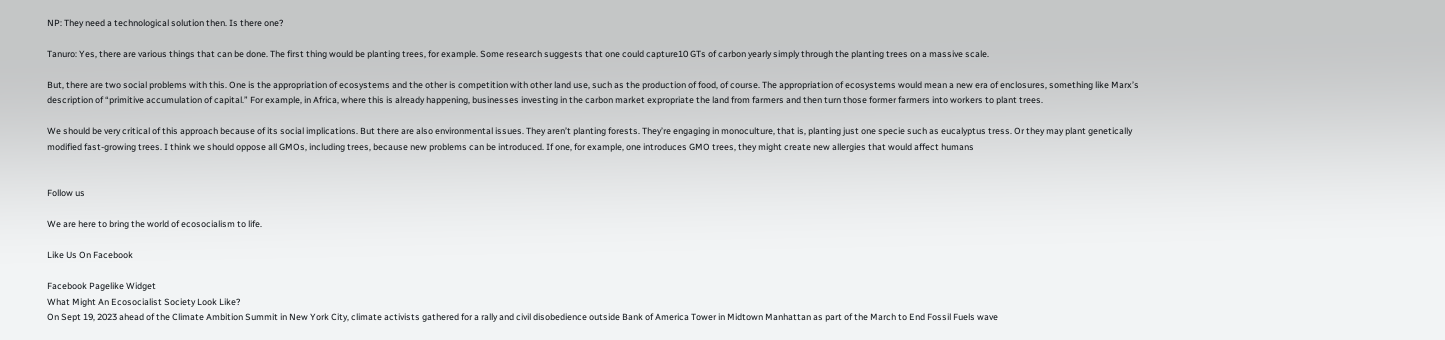NP: They need a technological solution then. Is there one?

Tanuro: Yes, there are various things that can be done. The first thing would be planting trees, for example. Some research suggests that one could capture10 GTs of carbon yearly simply through the planting trees on a massive scale.

But, there are two social problems with this. One is the appropriation of ecosystems and the other is competition with other land use, such as the production of food, of course. The appropriation of ecosystems would mean a new era of enclosures, something like Marx’s description of “primitive accumulation of capital.” For example, in Africa, where this is already happening, businesses investing in the carbon market expropriate the land from farmers and then turn those former farmers into workers to plant trees.

We should be very critical of this approach because of its social implications. But there are also environmental issues. They aren’t planting forests. They’re engaging in monoculture, that is, planting just one specie such as eucalyptus tress. Or they may plant genetically modified fast-growing trees. I think we should oppose all GMOs, including trees, because new problems can be introduced. If one, for example, one introduces GMO trees, they might create new allergies that would affect humans


Follow us

We are here to bring the world of ecosocialism to life.

Like Us On Facebook

Facebook Pagelike Widget
What Might An Ecosocialist Society Look Like?
On Sept 19, 2023 ahead of the Climate Ambition Summit in New York City, climate activists gathered for a rally and civil disobedience outside Bank of America Tower in Midtown Manhattan as part of the March to End Fossil Fuels wave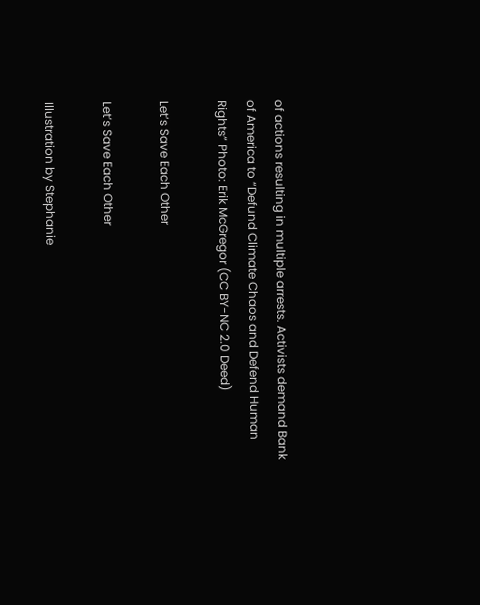of actions resulting in multiple arrests. Activists demand Bank of America to “Defund Climate Chaos and Defend Human Rights” Photo: Erik McGregor (CC BY-NC 2.0 Deed)

Let’s Save Each Other

Let’s Save Each Other

Illustration by Stephanie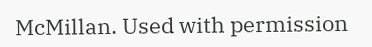McMillan. Used with permission